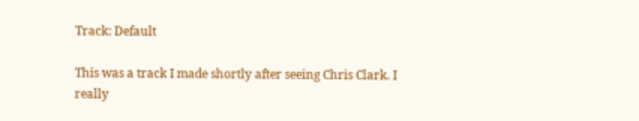Track: Default

This was a track I made shortly after seeing Chris Clark. I really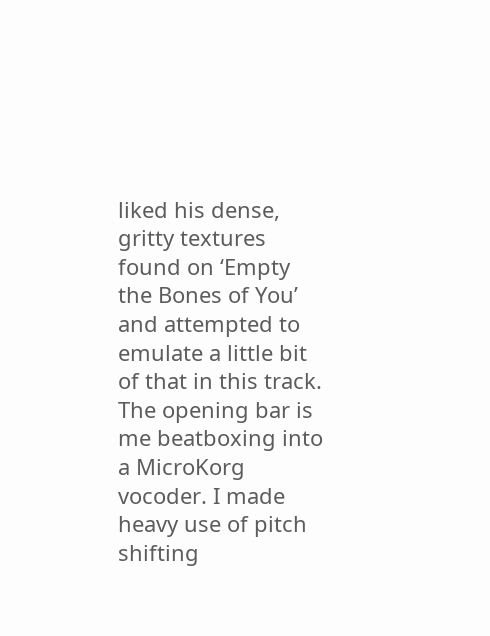liked his dense, gritty textures found on ‘Empty the Bones of You’ and attempted to emulate a little bit of that in this track. The opening bar is me beatboxing into a MicroKorg vocoder. I made heavy use of pitch shifting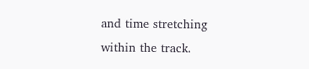and time stretching within the track.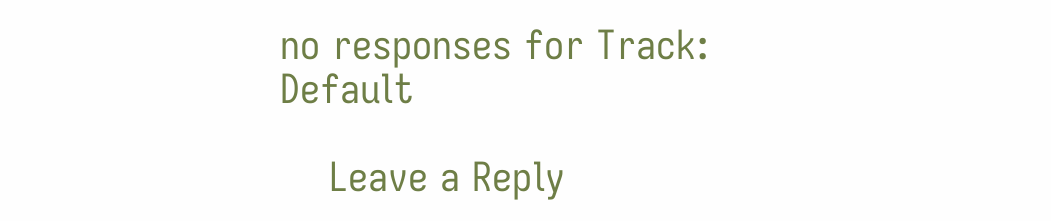no responses for Track: Default

    Leave a Reply